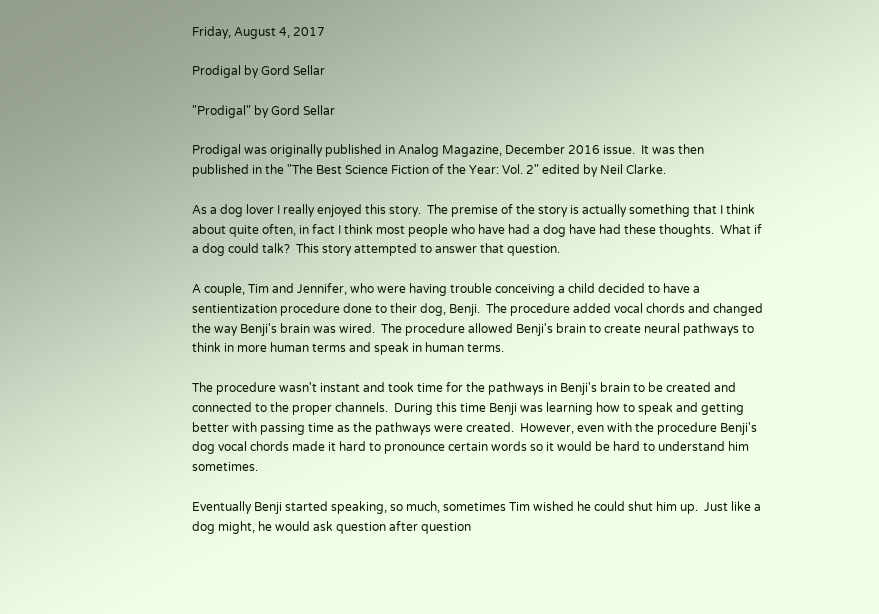Friday, August 4, 2017

Prodigal by Gord Sellar

"Prodigal" by Gord Sellar

Prodigal was originally published in Analog Magazine, December 2016 issue.  It was then published in the "The Best Science Fiction of the Year: Vol. 2" edited by Neil Clarke.

As a dog lover I really enjoyed this story.  The premise of the story is actually something that I think about quite often, in fact I think most people who have had a dog have had these thoughts.  What if a dog could talk?  This story attempted to answer that question.

A couple, Tim and Jennifer, who were having trouble conceiving a child decided to have a sentientization procedure done to their dog, Benji.  The procedure added vocal chords and changed the way Benji's brain was wired.  The procedure allowed Benji's brain to create neural pathways to think in more human terms and speak in human terms.

The procedure wasn't instant and took time for the pathways in Benji's brain to be created and connected to the proper channels.  During this time Benji was learning how to speak and getting better with passing time as the pathways were created.  However, even with the procedure Benji's dog vocal chords made it hard to pronounce certain words so it would be hard to understand him sometimes.

Eventually Benji started speaking, so much, sometimes Tim wished he could shut him up.  Just like a dog might, he would ask question after question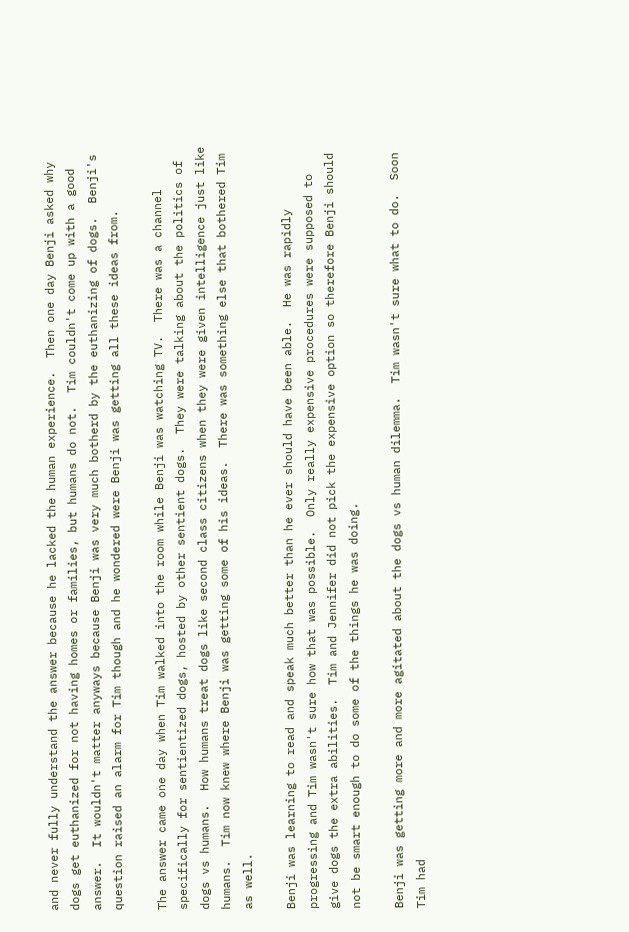and never fully understand the answer because he lacked the human experience.  Then one day Benji asked why dogs get euthanized for not having homes or families, but humans do not.  Tim couldn't come up with a good answer.  It wouldn't matter anyways because Benji was very much botherd by the euthanizing of dogs.  Benji's question raised an alarm for Tim though and he wondered were Benji was getting all these ideas from.

The answer came one day when Tim walked into the room while Benji was watching TV.  There was a channel specifically for sentientized dogs, hosted by other sentient dogs.  They were talking about the politics of dogs vs humans.  How humans treat dogs like second class citizens when they were given intelligence just like humans.  Tim now knew where Benji was getting some of his ideas.  There was something else that bothered Tim as well.

Benji was learning to read and speak much better than he ever should have been able.  He was rapidly progressing and Tim wasn't sure how that was possible.  Only really expensive procedures were supposed to give dogs the extra abilities.  Tim and Jennifer did not pick the expensive option so therefore Benji should not be smart enough to do some of the things he was doing.

Benji was getting more and more agitated about the dogs vs human dilemma.  Tim wasn't sure what to do.  Soon Tim had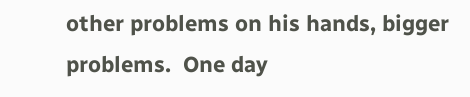other problems on his hands, bigger problems.  One day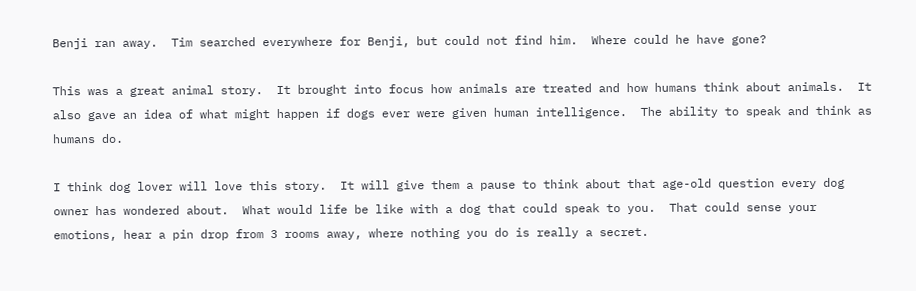Benji ran away.  Tim searched everywhere for Benji, but could not find him.  Where could he have gone?

This was a great animal story.  It brought into focus how animals are treated and how humans think about animals.  It also gave an idea of what might happen if dogs ever were given human intelligence.  The ability to speak and think as humans do.

I think dog lover will love this story.  It will give them a pause to think about that age-old question every dog owner has wondered about.  What would life be like with a dog that could speak to you.  That could sense your emotions, hear a pin drop from 3 rooms away, where nothing you do is really a secret.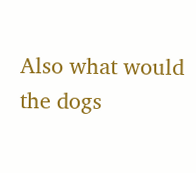Also what would the dogs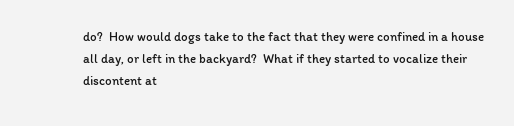do?  How would dogs take to the fact that they were confined in a house all day, or left in the backyard?  What if they started to vocalize their discontent at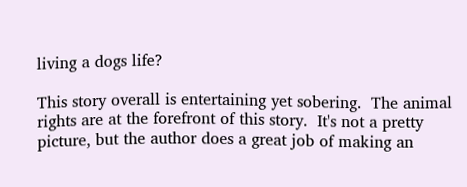living a dogs life?

This story overall is entertaining yet sobering.  The animal rights are at the forefront of this story.  It's not a pretty picture, but the author does a great job of making an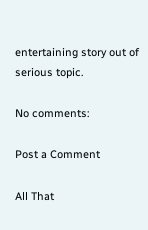entertaining story out of serious topic.

No comments:

Post a Comment

All That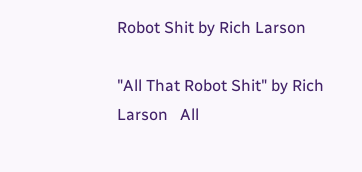Robot Shit by Rich Larson

"All That Robot Shit" by Rich Larson   All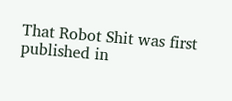That Robot Shit was first published in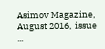Asimov Magazine, August 2016,  issue  ...